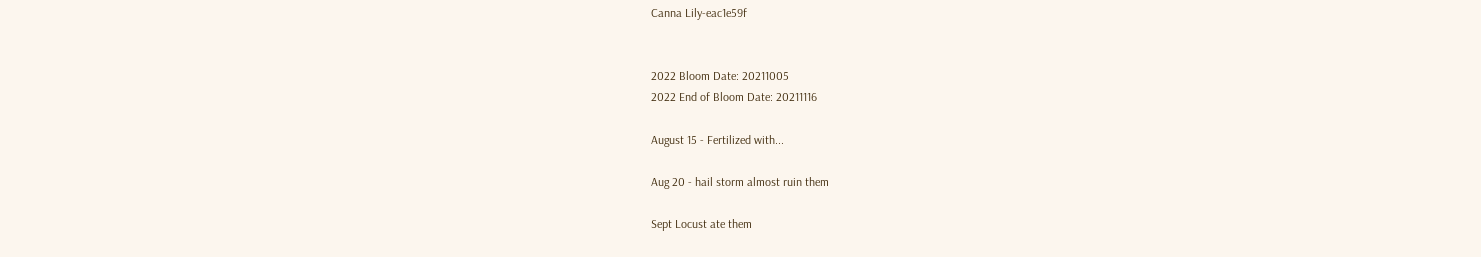Canna Lily-eac1e59f


2022 Bloom Date: 20211005
2022 End of Bloom Date: 20211116

August 15 - Fertilized with...

Aug 20 - hail storm almost ruin them

Sept Locust ate them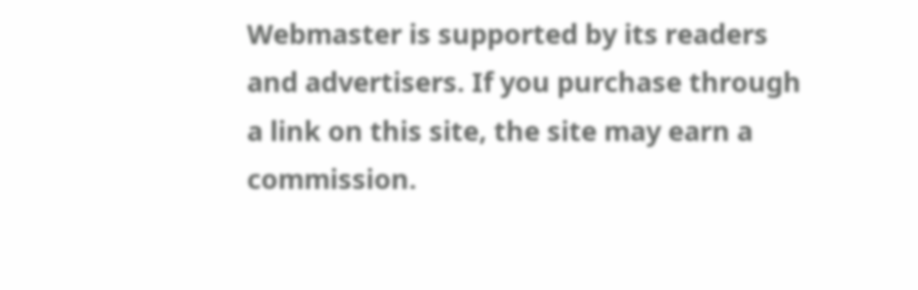Webmaster is supported by its readers and advertisers. If you purchase through a link on this site, the site may earn a commission.